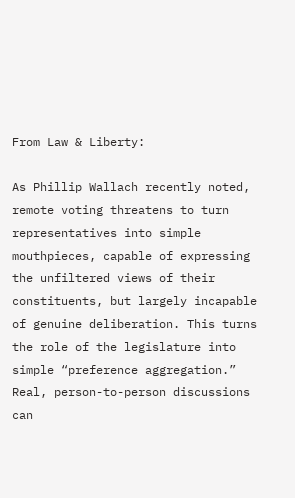From Law & Liberty:

As Phillip Wallach recently noted, remote voting threatens to turn representatives into simple mouthpieces, capable of expressing the unfiltered views of their constituents, but largely incapable of genuine deliberation. This turns the role of the legislature into simple “preference aggregation.” Real, person-to-person discussions can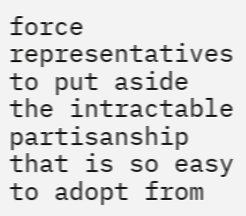force representatives to put aside the intractable partisanship that is so easy to adopt from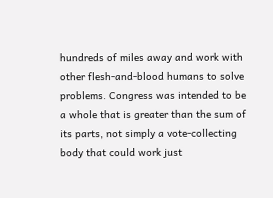hundreds of miles away and work with other flesh-and-blood humans to solve problems. Congress was intended to be a whole that is greater than the sum of its parts, not simply a vote-collecting body that could work just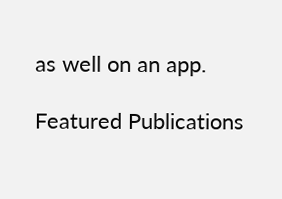as well on an app.

Featured Publications